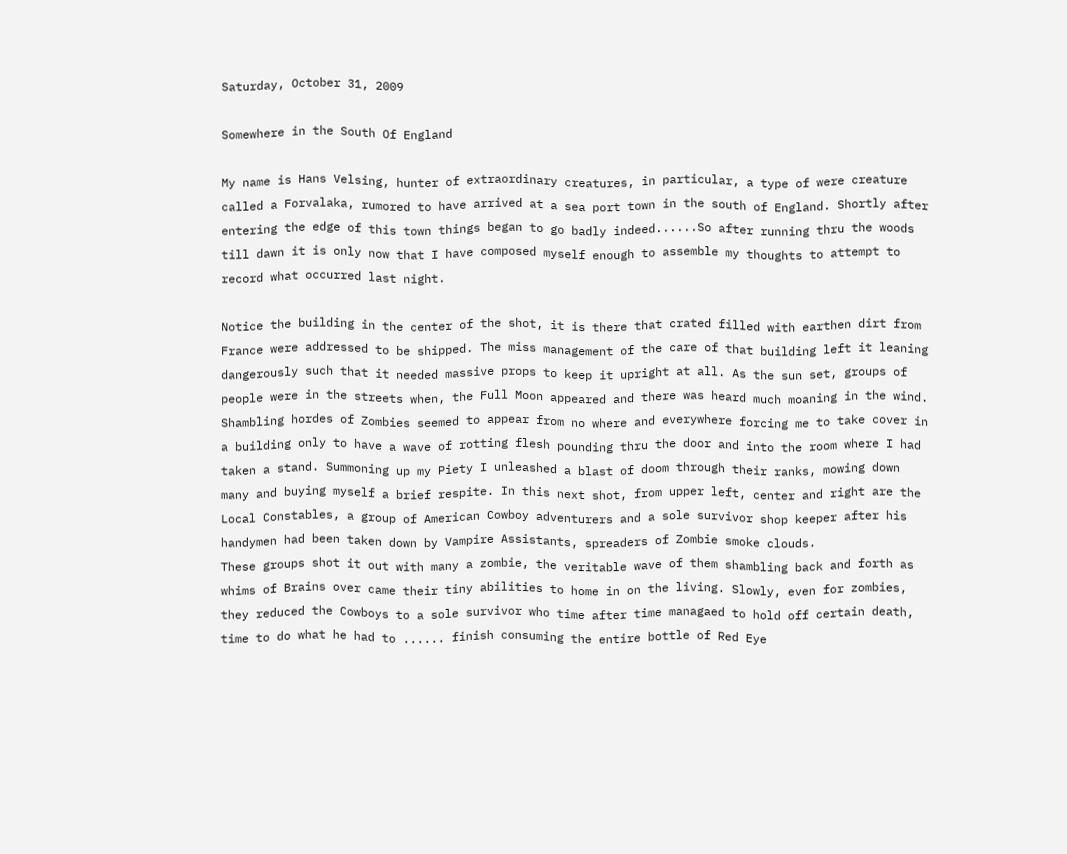Saturday, October 31, 2009

Somewhere in the South Of England

My name is Hans Velsing, hunter of extraordinary creatures, in particular, a type of were creature called a Forvalaka, rumored to have arrived at a sea port town in the south of England. Shortly after entering the edge of this town things began to go badly indeed......So after running thru the woods till dawn it is only now that I have composed myself enough to assemble my thoughts to attempt to record what occurred last night.

Notice the building in the center of the shot, it is there that crated filled with earthen dirt from France were addressed to be shipped. The miss management of the care of that building left it leaning dangerously such that it needed massive props to keep it upright at all. As the sun set, groups of people were in the streets when, the Full Moon appeared and there was heard much moaning in the wind.
Shambling hordes of Zombies seemed to appear from no where and everywhere forcing me to take cover in a building only to have a wave of rotting flesh pounding thru the door and into the room where I had taken a stand. Summoning up my Piety I unleashed a blast of doom through their ranks, mowing down many and buying myself a brief respite. In this next shot, from upper left, center and right are the Local Constables, a group of American Cowboy adventurers and a sole survivor shop keeper after his handymen had been taken down by Vampire Assistants, spreaders of Zombie smoke clouds.
These groups shot it out with many a zombie, the veritable wave of them shambling back and forth as whims of Brains over came their tiny abilities to home in on the living. Slowly, even for zombies, they reduced the Cowboys to a sole survivor who time after time managaed to hold off certain death, time to do what he had to ...... finish consuming the entire bottle of Red Eye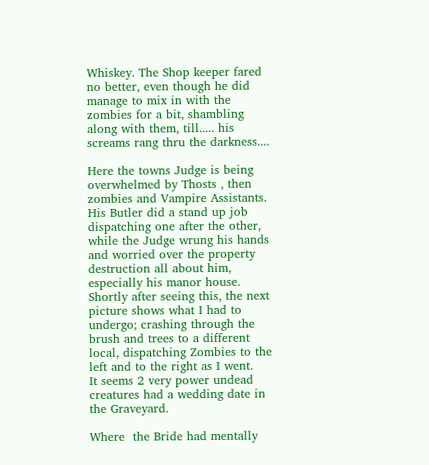Whiskey. The Shop keeper fared no better, even though he did manage to mix in with the zombies for a bit, shambling along with them, till..... his screams rang thru the darkness....

Here the towns Judge is being overwhelmed by Thosts , then zombies and Vampire Assistants.  His Butler did a stand up job dispatching one after the other, while the Judge wrung his hands and worried over the property destruction all about him, especially his manor house. Shortly after seeing this, the next picture shows what I had to undergo; crashing through the brush and trees to a different local, dispatching Zombies to the left and to the right as I went.
It seems 2 very power undead creatures had a wedding date in the Graveyard.

Where  the Bride had mentally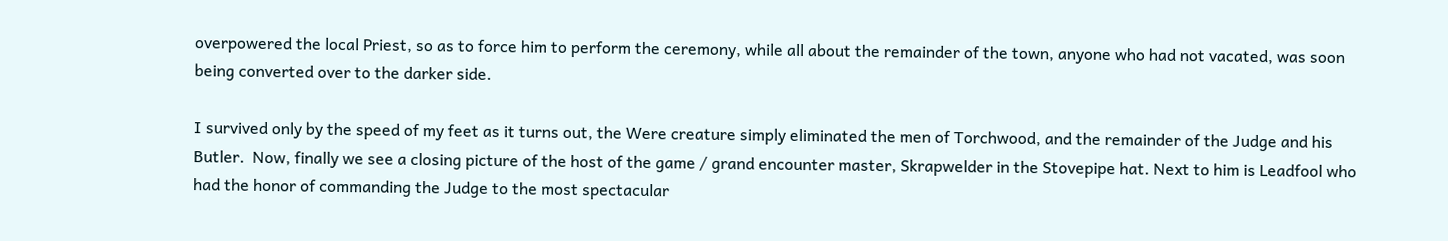overpowered the local Priest, so as to force him to perform the ceremony, while all about the remainder of the town, anyone who had not vacated, was soon being converted over to the darker side.

I survived only by the speed of my feet as it turns out, the Were creature simply eliminated the men of Torchwood, and the remainder of the Judge and his Butler.  Now, finally we see a closing picture of the host of the game / grand encounter master, Skrapwelder in the Stovepipe hat. Next to him is Leadfool who had the honor of commanding the Judge to the most spectacular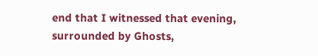end that I witnessed that evening, surrounded by Ghosts,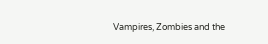Vampires, Zombies and the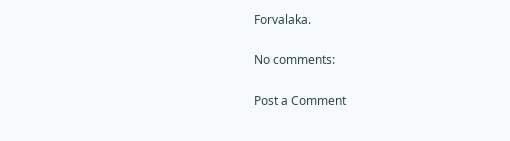Forvalaka.

No comments:

Post a Comment